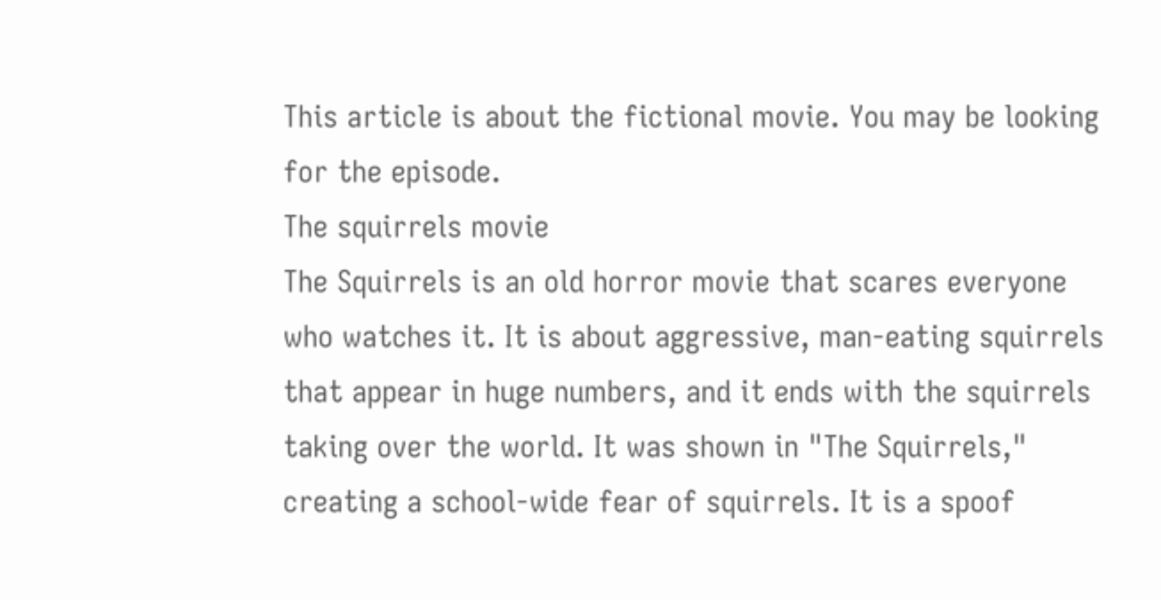This article is about the fictional movie. You may be looking for the episode.
The squirrels movie
The Squirrels is an old horror movie that scares everyone who watches it. It is about aggressive, man-eating squirrels that appear in huge numbers, and it ends with the squirrels taking over the world. It was shown in "The Squirrels," creating a school-wide fear of squirrels. It is a spoof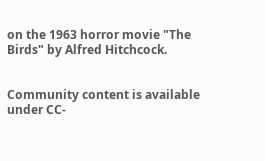on the 1963 horror movie "The Birds" by Alfred Hitchcock.


Community content is available under CC-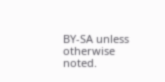BY-SA unless otherwise noted.